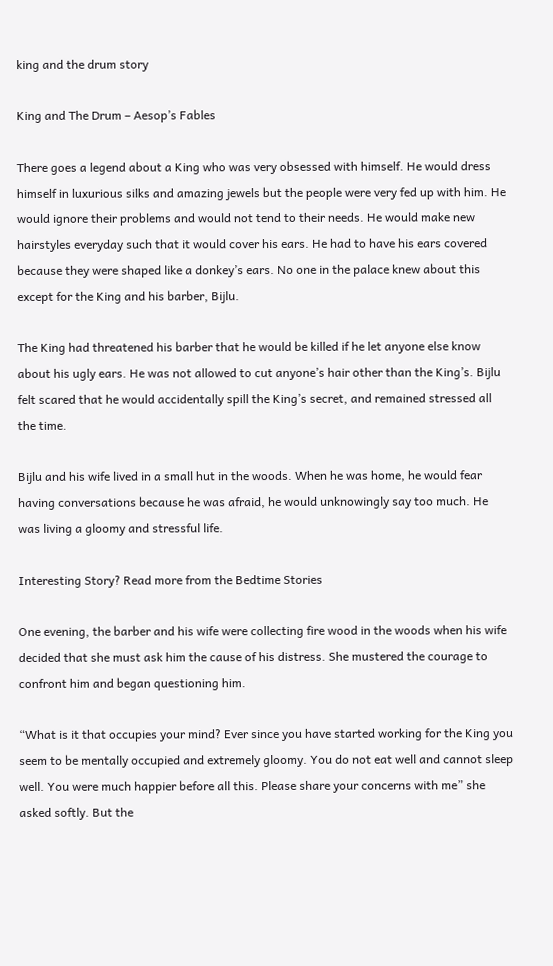king and the drum story

King and The Drum – Aesop’s Fables

There goes a legend about a King who was very obsessed with himself. He would dress himself in luxurious silks and amazing jewels but the people were very fed up with him. He would ignore their problems and would not tend to their needs. He would make new hairstyles everyday such that it would cover his ears. He had to have his ears covered because they were shaped like a donkey’s ears. No one in the palace knew about this except for the King and his barber, Bijlu.

The King had threatened his barber that he would be killed if he let anyone else know about his ugly ears. He was not allowed to cut anyone’s hair other than the King’s. Bijlu felt scared that he would accidentally spill the King’s secret, and remained stressed all the time.

Bijlu and his wife lived in a small hut in the woods. When he was home, he would fear having conversations because he was afraid, he would unknowingly say too much. He was living a gloomy and stressful life.

Interesting Story? Read more from the Bedtime Stories

One evening, the barber and his wife were collecting fire wood in the woods when his wife decided that she must ask him the cause of his distress. She mustered the courage to confront him and began questioning him.

“What is it that occupies your mind? Ever since you have started working for the King you seem to be mentally occupied and extremely gloomy. You do not eat well and cannot sleep well. You were much happier before all this. Please share your concerns with me” she asked softly. But the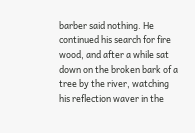barber said nothing. He continued his search for fire wood, and after a while sat down on the broken bark of a tree by the river, watching his reflection waver in the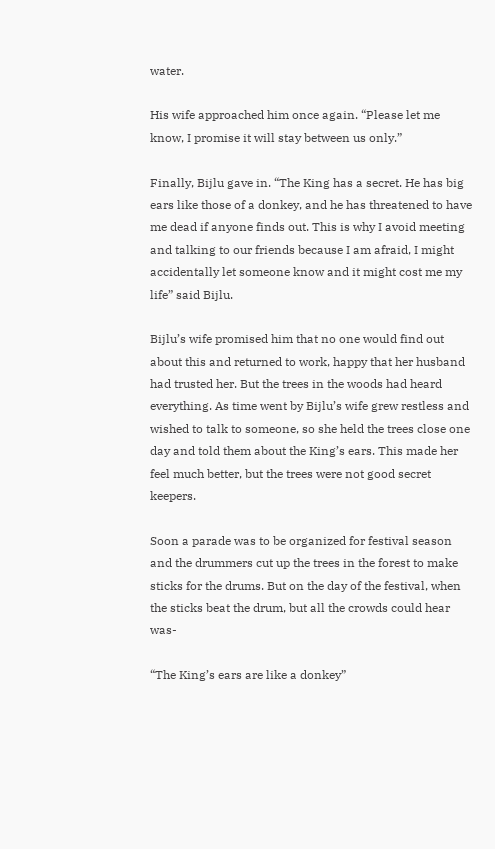water.

His wife approached him once again. “Please let me know, I promise it will stay between us only.”

Finally, Bijlu gave in. “The King has a secret. He has big ears like those of a donkey, and he has threatened to have me dead if anyone finds out. This is why I avoid meeting and talking to our friends because I am afraid, I might accidentally let someone know and it might cost me my life” said Bijlu.

Bijlu’s wife promised him that no one would find out about this and returned to work, happy that her husband had trusted her. But the trees in the woods had heard everything. As time went by Bijlu’s wife grew restless and wished to talk to someone, so she held the trees close one day and told them about the King’s ears. This made her feel much better, but the trees were not good secret keepers.

Soon a parade was to be organized for festival season and the drummers cut up the trees in the forest to make sticks for the drums. But on the day of the festival, when the sticks beat the drum, but all the crowds could hear was-

“The King’s ears are like a donkey”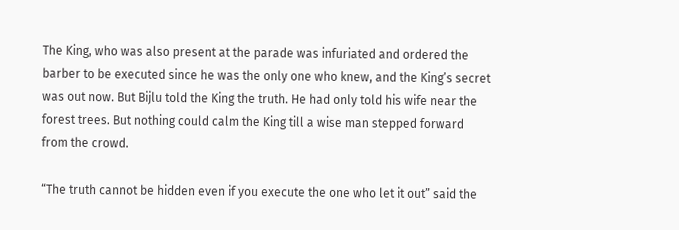The King, who was also present at the parade was infuriated and ordered the barber to be executed since he was the only one who knew, and the King’s secret was out now. But Bijlu told the King the truth. He had only told his wife near the forest trees. But nothing could calm the King till a wise man stepped forward from the crowd.

“The truth cannot be hidden even if you execute the one who let it out” said the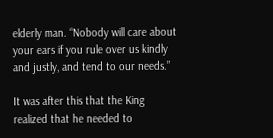elderly man. “Nobody will care about your ears if you rule over us kindly and justly, and tend to our needs.”

It was after this that the King realized that he needed to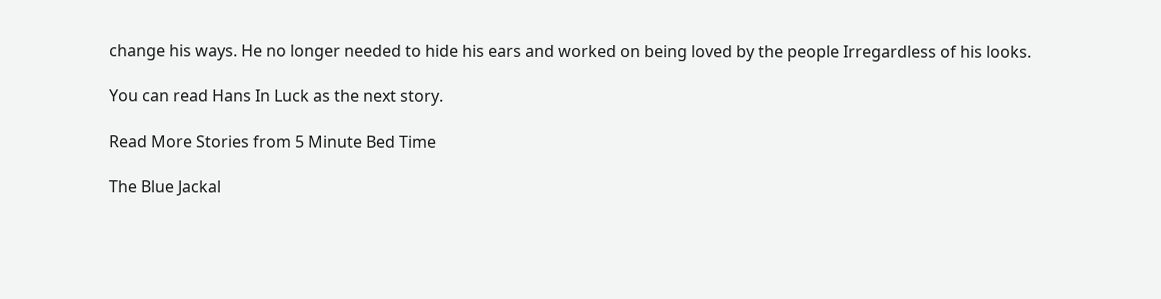change his ways. He no longer needed to hide his ears and worked on being loved by the people Irregardless of his looks.

You can read Hans In Luck as the next story.

Read More Stories from 5 Minute Bed Time

The Blue Jackal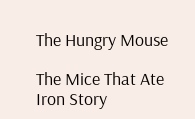The Hungry Mouse

The Mice That Ate Iron Story